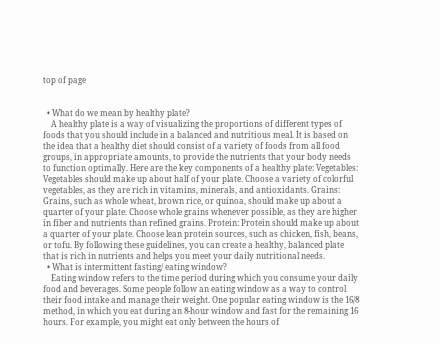top of page


  • What do we mean by healthy plate?
    A healthy plate is a way of visualizing the proportions of different types of foods that you should include in a balanced and nutritious meal. It is based on the idea that a healthy diet should consist of a variety of foods from all food groups, in appropriate amounts, to provide the nutrients that your body needs to function optimally. Here are the key components of a healthy plate: Vegetables: Vegetables should make up about half of your plate. Choose a variety of colorful vegetables, as they are rich in vitamins, minerals, and antioxidants. Grains: Grains, such as whole wheat, brown rice, or quinoa, should make up about a quarter of your plate. Choose whole grains whenever possible, as they are higher in fiber and nutrients than refined grains. Protein: Protein should make up about a quarter of your plate. Choose lean protein sources, such as chicken, fish, beans, or tofu. By following these guidelines, you can create a healthy, balanced plate that is rich in nutrients and helps you meet your daily nutritional needs.
  • What is intermittent fasting/ eating window?
    Eating window refers to the time period during which you consume your daily food and beverages. Some people follow an eating window as a way to control their food intake and manage their weight. One popular eating window is the 16/8 method, in which you eat during an 8-hour window and fast for the remaining 16 hours. For example, you might eat only between the hours of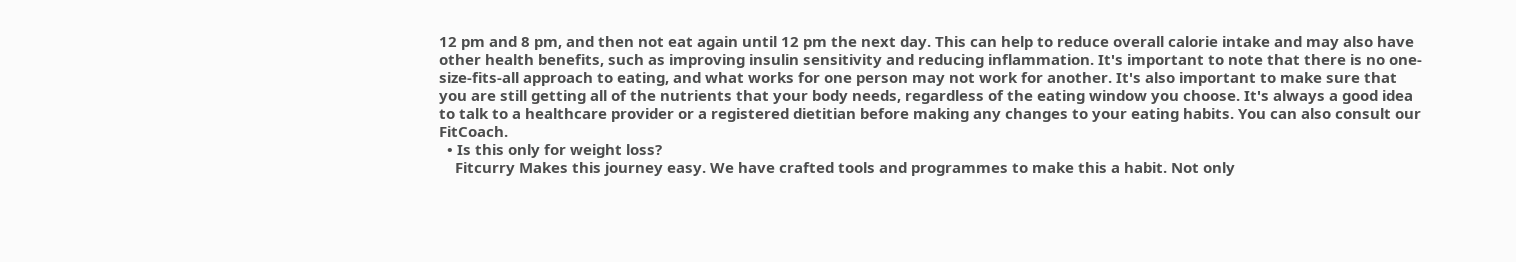12 pm and 8 pm, and then not eat again until 12 pm the next day. This can help to reduce overall calorie intake and may also have other health benefits, such as improving insulin sensitivity and reducing inflammation. It's important to note that there is no one-size-fits-all approach to eating, and what works for one person may not work for another. It's also important to make sure that you are still getting all of the nutrients that your body needs, regardless of the eating window you choose. It's always a good idea to talk to a healthcare provider or a registered dietitian before making any changes to your eating habits. You can also consult our FitCoach.
  • Is this only for weight loss?
    Fitcurry Makes this journey easy. We have crafted tools and programmes to make this a habit. Not only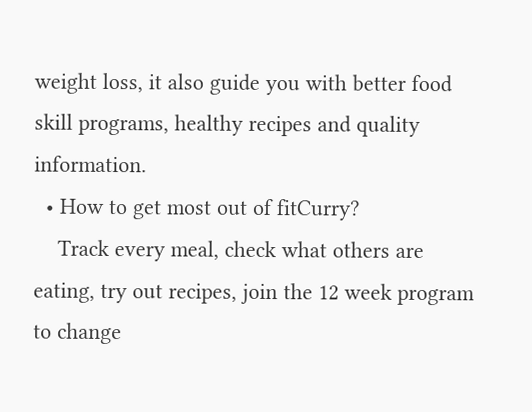weight loss, it also guide you with better food skill programs, healthy recipes and quality information.
  • How to get most out of fitCurry?
    Track every meal, check what others are eating, try out recipes, join the 12 week program to change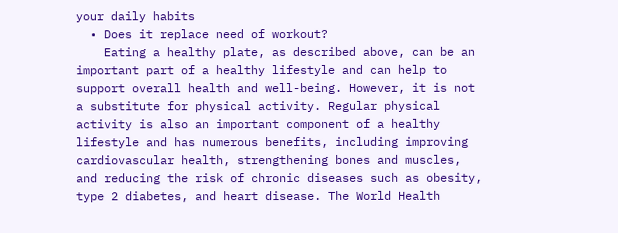your daily habits
  • Does it replace need of workout?
    Eating a healthy plate, as described above, can be an important part of a healthy lifestyle and can help to support overall health and well-being. However, it is not a substitute for physical activity. Regular physical activity is also an important component of a healthy lifestyle and has numerous benefits, including improving cardiovascular health, strengthening bones and muscles, and reducing the risk of chronic diseases such as obesity, type 2 diabetes, and heart disease. The World Health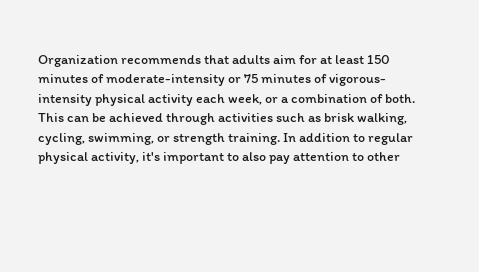Organization recommends that adults aim for at least 150 minutes of moderate-intensity or 75 minutes of vigorous-intensity physical activity each week, or a combination of both. This can be achieved through activities such as brisk walking, cycling, swimming, or strength training. In addition to regular physical activity, it's important to also pay attention to other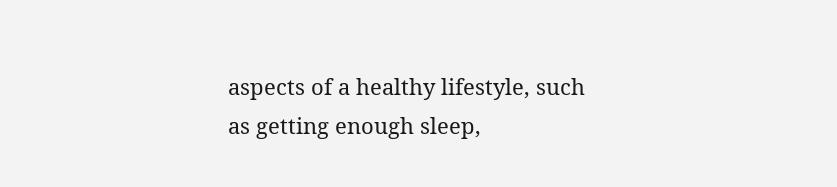aspects of a healthy lifestyle, such as getting enough sleep,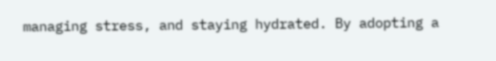managing stress, and staying hydrated. By adopting a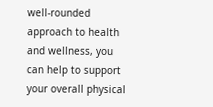well-rounded approach to health and wellness, you can help to support your overall physical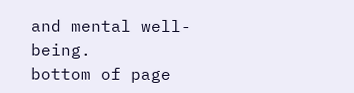and mental well-being.
bottom of page